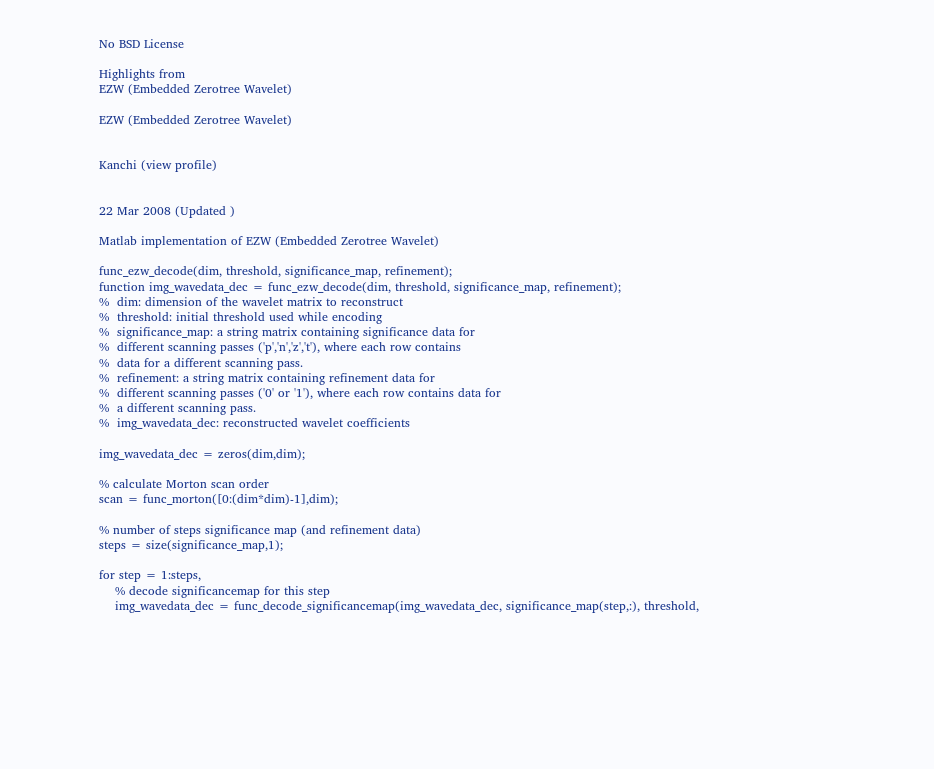No BSD License

Highlights from
EZW (Embedded Zerotree Wavelet)

EZW (Embedded Zerotree Wavelet)


Kanchi (view profile)


22 Mar 2008 (Updated )

Matlab implementation of EZW (Embedded Zerotree Wavelet)

func_ezw_decode(dim, threshold, significance_map, refinement);
function img_wavedata_dec = func_ezw_decode(dim, threshold, significance_map, refinement);
%  dim: dimension of the wavelet matrix to reconstruct
%  threshold: initial threshold used while encoding
%  significance_map: a string matrix containing significance data for
%  different scanning passes ('p','n','z','t'), where each row contains
%  data for a different scanning pass.
%  refinement: a string matrix containing refinement data for
%  different scanning passes ('0' or '1'), where each row contains data for
%  a different scanning pass.
%  img_wavedata_dec: reconstructed wavelet coefficients

img_wavedata_dec = zeros(dim,dim);

% calculate Morton scan order
scan = func_morton([0:(dim*dim)-1],dim);

% number of steps significance map (and refinement data)
steps = size(significance_map,1);

for step = 1:steps,
    % decode significancemap for this step
    img_wavedata_dec = func_decode_significancemap(img_wavedata_dec, significance_map(step,:), threshold,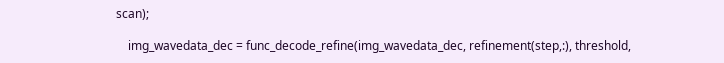scan);

    img_wavedata_dec = func_decode_refine(img_wavedata_dec, refinement(step,:), threshold,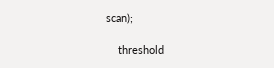scan);

    threshold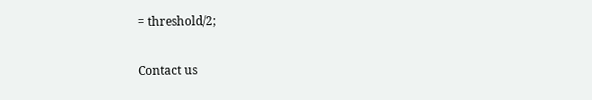= threshold/2;


Contact us